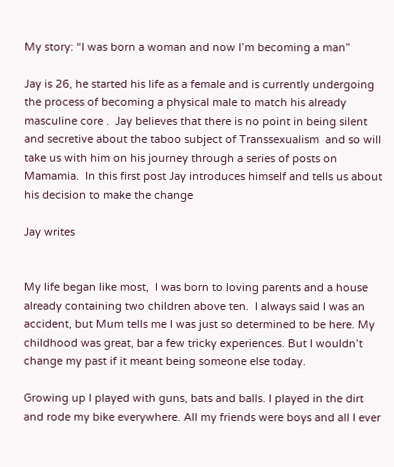My story: “I was born a woman and now I’m becoming a man”

Jay is 26, he started his life as a female and is currently undergoing the process of becoming a physical male to match his already masculine core .  Jay believes that there is no point in being silent and secretive about the taboo subject of Transsexualism  and so will take us with him on his journey through a series of posts on Mamamia.  In this first post Jay introduces himself and tells us about his decision to make the change

Jay writes


My life began like most,  I was born to loving parents and a house already containing two children above ten.  I always said I was an accident, but Mum tells me I was just so determined to be here. My childhood was great, bar a few tricky experiences. But I wouldn’t change my past if it meant being someone else today.

Growing up I played with guns, bats and balls. I played in the dirt and rode my bike everywhere. All my friends were boys and all I ever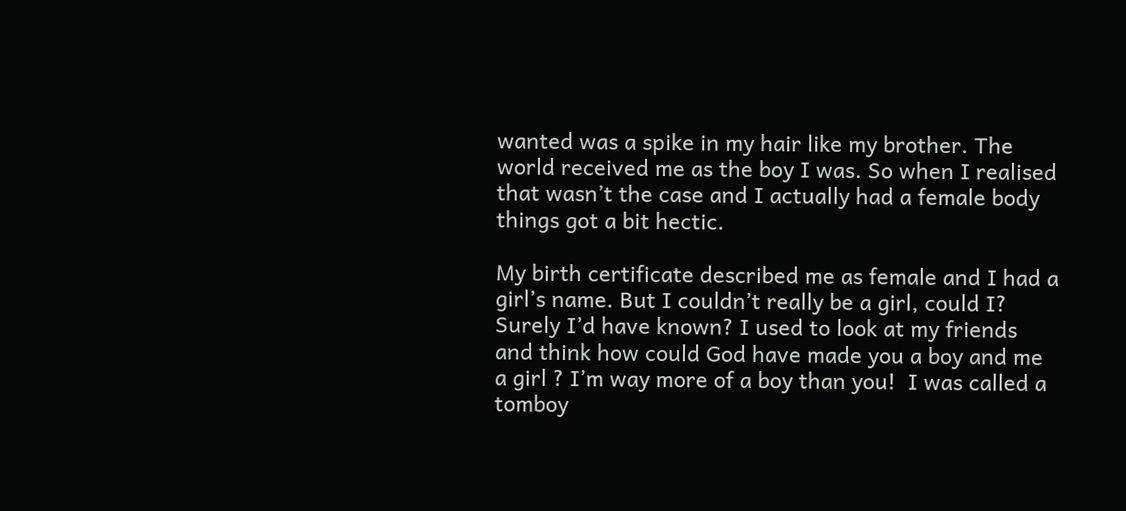wanted was a spike in my hair like my brother. The world received me as the boy I was. So when I realised that wasn’t the case and I actually had a female body things got a bit hectic.

My birth certificate described me as female and I had a girl’s name. But I couldn’t really be a girl, could I? Surely I’d have known? I used to look at my friends and think how could God have made you a boy and me a girl ? I’m way more of a boy than you!  I was called a tomboy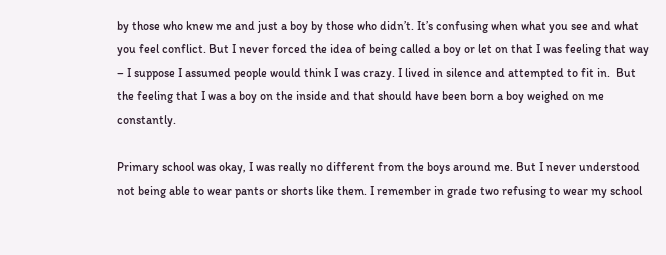by those who knew me and just a boy by those who didn’t. It’s confusing when what you see and what you feel conflict. But I never forced the idea of being called a boy or let on that I was feeling that way – I suppose I assumed people would think I was crazy. I lived in silence and attempted to fit in.  But the feeling that I was a boy on the inside and that should have been born a boy weighed on me constantly.

Primary school was okay, I was really no different from the boys around me. But I never understood not being able to wear pants or shorts like them. I remember in grade two refusing to wear my school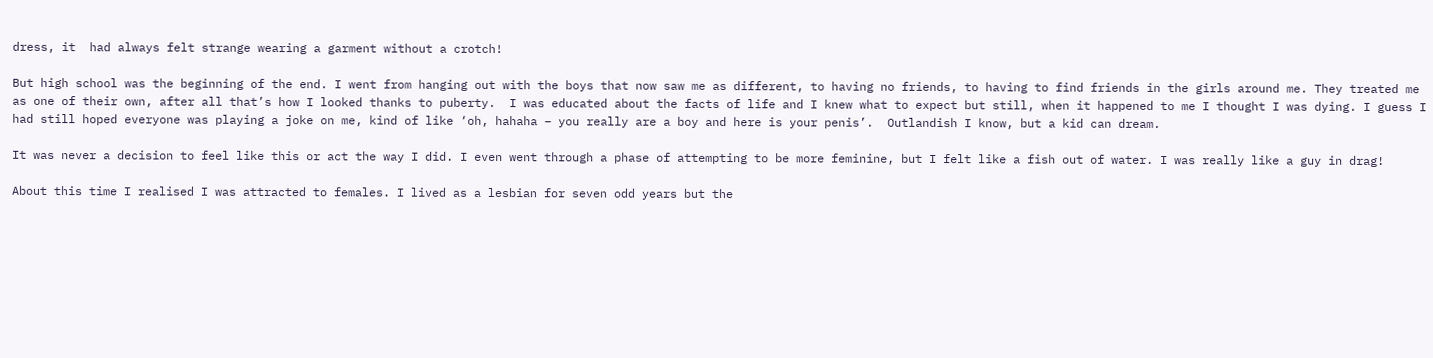dress, it  had always felt strange wearing a garment without a crotch!

But high school was the beginning of the end. I went from hanging out with the boys that now saw me as different, to having no friends, to having to find friends in the girls around me. They treated me as one of their own, after all that’s how I looked thanks to puberty.  I was educated about the facts of life and I knew what to expect but still, when it happened to me I thought I was dying. I guess I had still hoped everyone was playing a joke on me, kind of like ‘oh, hahaha – you really are a boy and here is your penis’.  Outlandish I know, but a kid can dream.

It was never a decision to feel like this or act the way I did. I even went through a phase of attempting to be more feminine, but I felt like a fish out of water. I was really like a guy in drag!

About this time I realised I was attracted to females. I lived as a lesbian for seven odd years but the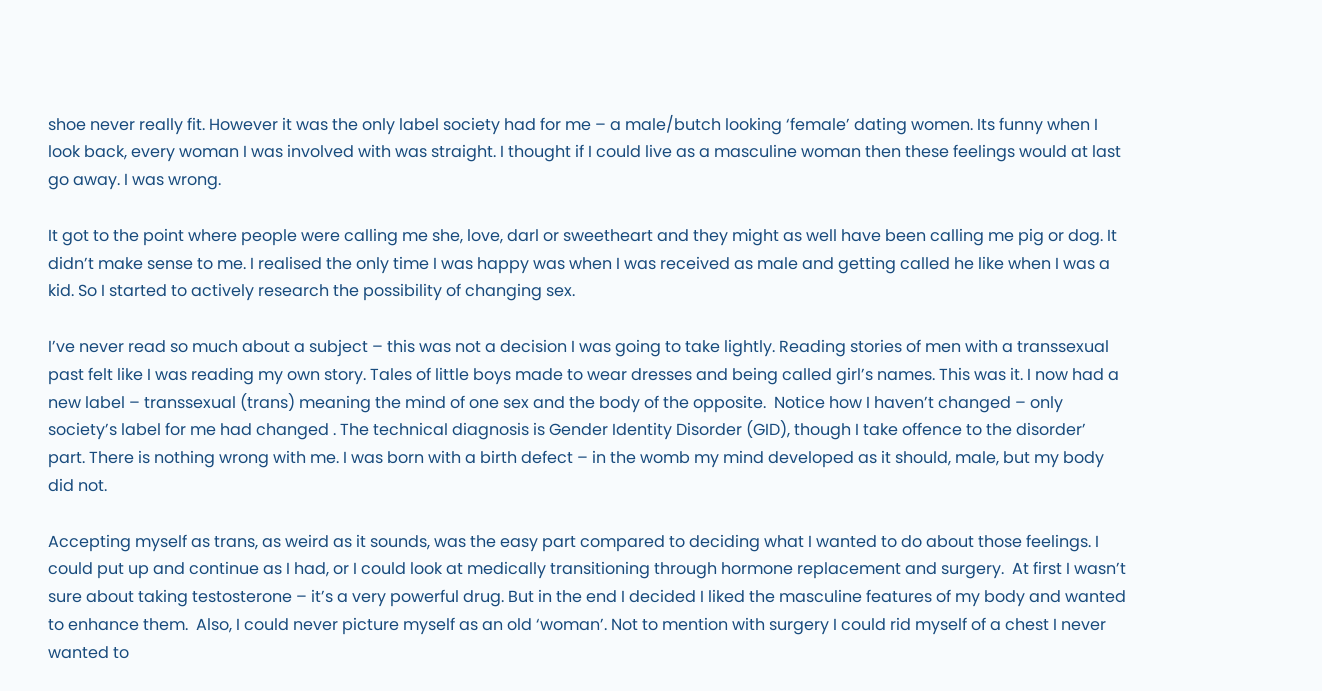shoe never really fit. However it was the only label society had for me – a male/butch looking ‘female’ dating women. Its funny when I look back, every woman I was involved with was straight. I thought if I could live as a masculine woman then these feelings would at last go away. I was wrong.

It got to the point where people were calling me she, love, darl or sweetheart and they might as well have been calling me pig or dog. It didn’t make sense to me. I realised the only time I was happy was when I was received as male and getting called he like when I was a kid. So I started to actively research the possibility of changing sex.

I’ve never read so much about a subject – this was not a decision I was going to take lightly. Reading stories of men with a transsexual past felt like I was reading my own story. Tales of little boys made to wear dresses and being called girl’s names. This was it. I now had a new label – transsexual (trans) meaning the mind of one sex and the body of the opposite.  Notice how I haven’t changed – only society’s label for me had changed . The technical diagnosis is Gender Identity Disorder (GID), though I take offence to the disorder’ part. There is nothing wrong with me. I was born with a birth defect – in the womb my mind developed as it should, male, but my body did not.

Accepting myself as trans, as weird as it sounds, was the easy part compared to deciding what I wanted to do about those feelings. I could put up and continue as I had, or I could look at medically transitioning through hormone replacement and surgery.  At first I wasn’t sure about taking testosterone – it’s a very powerful drug. But in the end I decided I liked the masculine features of my body and wanted to enhance them.  Also, I could never picture myself as an old ‘woman’. Not to mention with surgery I could rid myself of a chest I never wanted to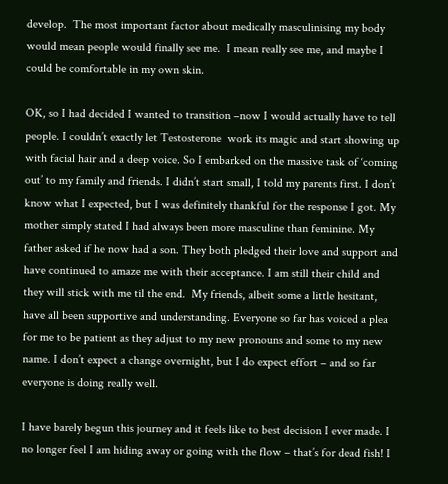develop.  The most important factor about medically masculinising my body would mean people would finally see me.  I mean really see me, and maybe I could be comfortable in my own skin.

OK, so I had decided I wanted to transition –now I would actually have to tell people. I couldn’t exactly let Testosterone  work its magic and start showing up with facial hair and a deep voice. So I embarked on the massive task of ‘coming out’ to my family and friends. I didn’t start small, I told my parents first. I don’t know what I expected, but I was definitely thankful for the response I got. My mother simply stated I had always been more masculine than feminine. My father asked if he now had a son. They both pledged their love and support and have continued to amaze me with their acceptance. I am still their child and they will stick with me til the end.  My friends, albeit some a little hesitant, have all been supportive and understanding. Everyone so far has voiced a plea for me to be patient as they adjust to my new pronouns and some to my new name. I don’t expect a change overnight, but I do expect effort – and so far everyone is doing really well.

I have barely begun this journey and it feels like to best decision I ever made. I no longer feel I am hiding away or going with the flow – that’s for dead fish! I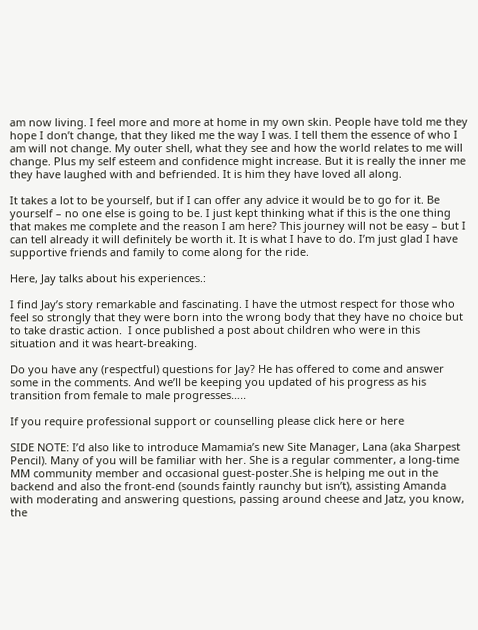am now living. I feel more and more at home in my own skin. People have told me they hope I don’t change, that they liked me the way I was. I tell them the essence of who I am will not change. My outer shell, what they see and how the world relates to me will change. Plus my self esteem and confidence might increase. But it is really the inner me they have laughed with and befriended. It is him they have loved all along.

It takes a lot to be yourself, but if I can offer any advice it would be to go for it. Be yourself – no one else is going to be. I just kept thinking what if this is the one thing that makes me complete and the reason I am here? This journey will not be easy – but I can tell already it will definitely be worth it. It is what I have to do. I’m just glad I have supportive friends and family to come along for the ride.

Here, Jay talks about his experiences.:

I find Jay’s story remarkable and fascinating. I have the utmost respect for those who feel so strongly that they were born into the wrong body that they have no choice but to take drastic action.  I once published a post about children who were in this situation and it was heart-breaking.

Do you have any (respectful) questions for Jay? He has offered to come and answer some in the comments. And we’ll be keeping you updated of his progress as his transition from female to male progresses…..

If you require professional support or counselling please click here or here

SIDE NOTE: I’d also like to introduce Mamamia’s new Site Manager, Lana (aka Sharpest Pencil). Many of you will be familiar with her. She is a regular commenter, a long-time MM community member and occasional guest-poster.She is helping me out in the backend and also the front-end (sounds faintly raunchy but isn’t), assisting Amanda with moderating and answering questions, passing around cheese and Jatz, you know, the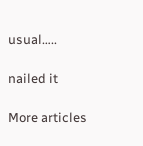usual…..

nailed it

More articles